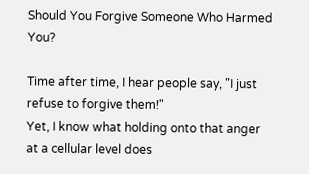Should You Forgive Someone Who Harmed You?

Time after time, I hear people say, "I just refuse to forgive them!"
Yet, I know what holding onto that anger at a cellular level does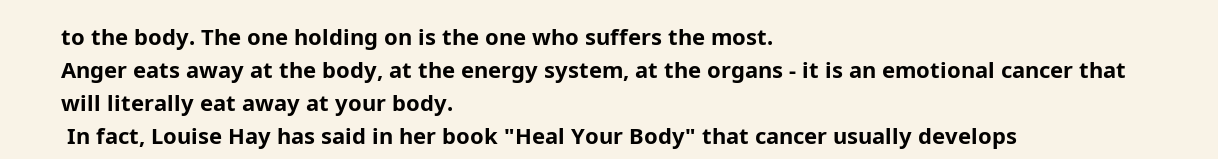to the body. The one holding on is the one who suffers the most.
Anger eats away at the body, at the energy system, at the organs - it is an emotional cancer that will literally eat away at your body.
 In fact, Louise Hay has said in her book "Heal Your Body" that cancer usually develops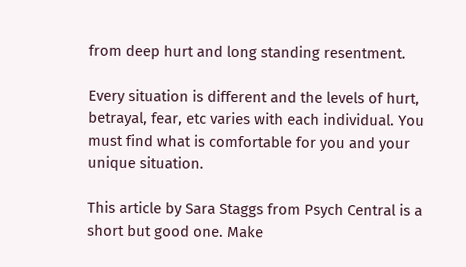from deep hurt and long standing resentment.

Every situation is different and the levels of hurt, betrayal, fear, etc varies with each individual. You must find what is comfortable for you and your unique situation.

This article by Sara Staggs from Psych Central is a short but good one. Make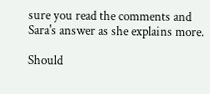sure you read the comments and Sara's answer as she explains more.

Should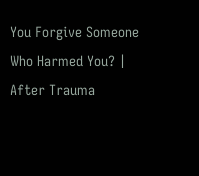You Forgive Someone Who Harmed You? | After Trauma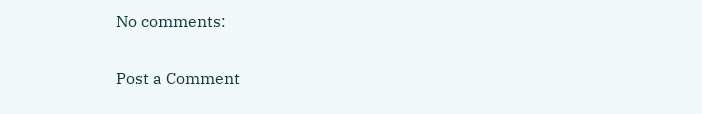No comments:

Post a Comment